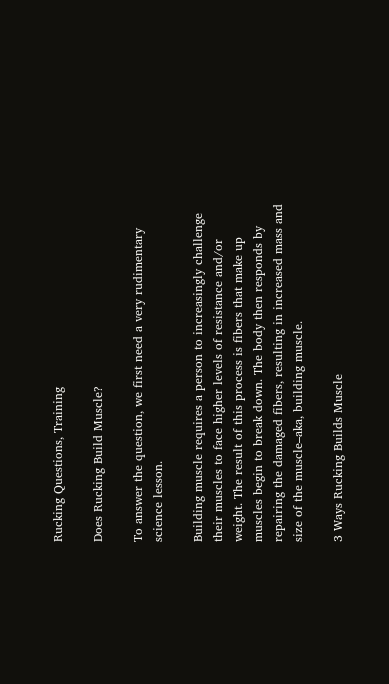Rucking Questions, Training

Does Rucking Build Muscle?

To answer the question, we first need a very rudimentary science lesson.

Building muscle requires a person to increasingly challenge their muscles to face higher levels of resistance and/or weight. The result of this process is fibers that make up muscles begin to break down. The body then responds by repairing the damaged fibers, resulting in increased mass and size of the muscle–aka, building muscle.

3 Ways Rucking Builds Muscle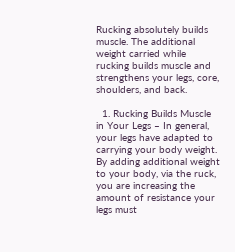Rucking absolutely builds muscle. The additional weight carried while rucking builds muscle and strengthens your legs, core, shoulders, and back.

  1. Rucking Builds Muscle in Your Legs – In general, your legs have adapted to carrying your body weight. By adding additional weight to your body, via the ruck, you are increasing the amount of resistance your legs must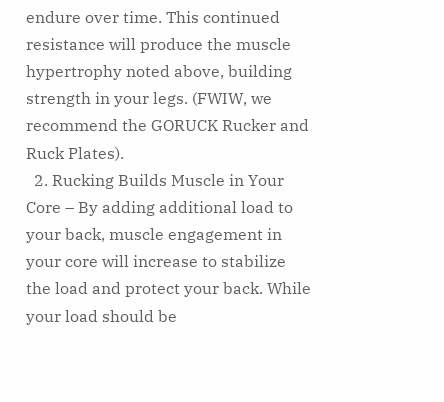endure over time. This continued resistance will produce the muscle hypertrophy noted above, building strength in your legs. (FWIW, we recommend the GORUCK Rucker and Ruck Plates).
  2. Rucking Builds Muscle in Your Core – By adding additional load to your back, muscle engagement in your core will increase to stabilize the load and protect your back. While your load should be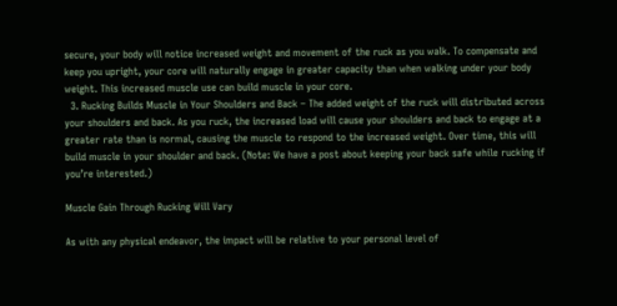secure, your body will notice increased weight and movement of the ruck as you walk. To compensate and keep you upright, your core will naturally engage in greater capacity than when walking under your body weight. This increased muscle use can build muscle in your core.
  3. Rucking Builds Muscle in Your Shoulders and Back – The added weight of the ruck will distributed across your shoulders and back. As you ruck, the increased load will cause your shoulders and back to engage at a greater rate than is normal, causing the muscle to respond to the increased weight. Over time, this will build muscle in your shoulder and back. (Note: We have a post about keeping your back safe while rucking if you’re interested.)

Muscle Gain Through Rucking Will Vary

As with any physical endeavor, the impact will be relative to your personal level of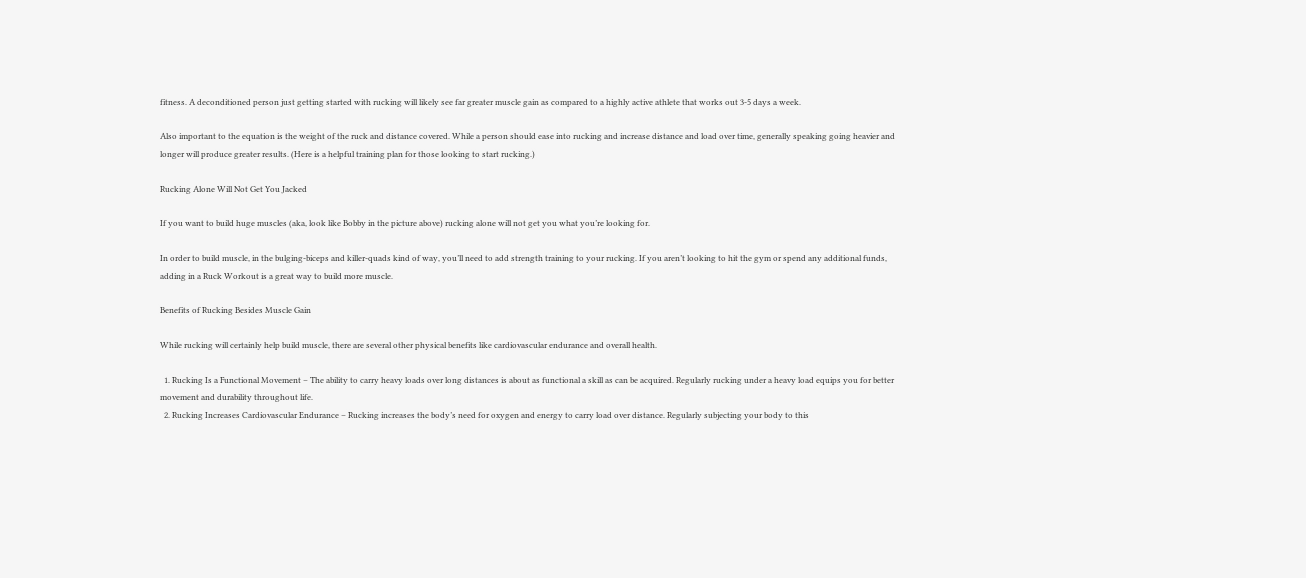fitness. A deconditioned person just getting started with rucking will likely see far greater muscle gain as compared to a highly active athlete that works out 3-5 days a week.

Also important to the equation is the weight of the ruck and distance covered. While a person should ease into rucking and increase distance and load over time, generally speaking going heavier and longer will produce greater results. (Here is a helpful training plan for those looking to start rucking.)

Rucking Alone Will Not Get You Jacked

If you want to build huge muscles (aka, look like Bobby in the picture above) rucking alone will not get you what you’re looking for.

In order to build muscle, in the bulging-biceps and killer-quads kind of way, you’ll need to add strength training to your rucking. If you aren’t looking to hit the gym or spend any additional funds, adding in a Ruck Workout is a great way to build more muscle.

Benefits of Rucking Besides Muscle Gain

While rucking will certainly help build muscle, there are several other physical benefits like cardiovascular endurance and overall health.

  1. Rucking Is a Functional Movement – The ability to carry heavy loads over long distances is about as functional a skill as can be acquired. Regularly rucking under a heavy load equips you for better movement and durability throughout life.
  2. Rucking Increases Cardiovascular Endurance – Rucking increases the body’s need for oxygen and energy to carry load over distance. Regularly subjecting your body to this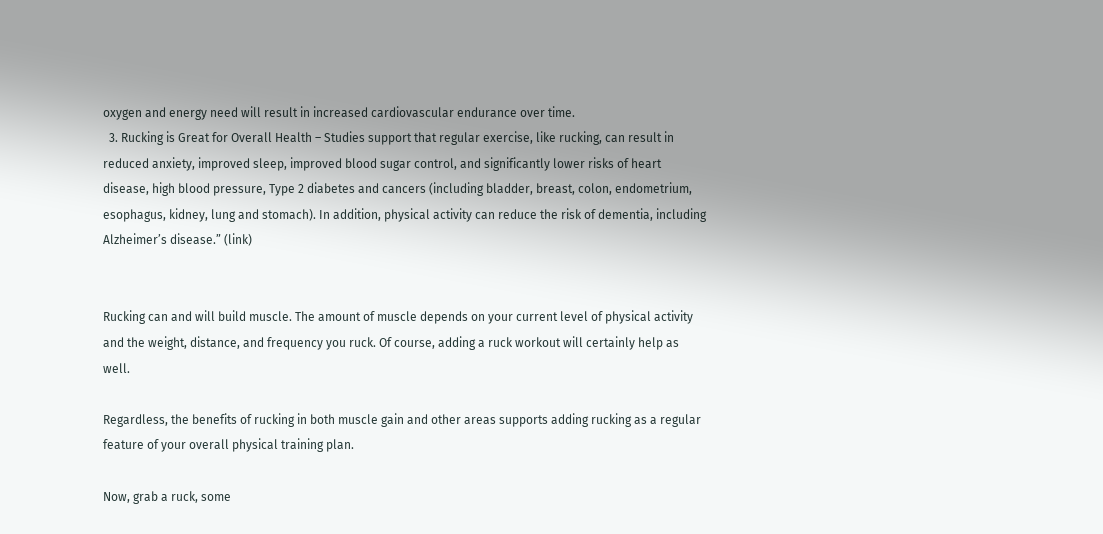oxygen and energy need will result in increased cardiovascular endurance over time.
  3. Rucking is Great for Overall Health – Studies support that regular exercise, like rucking, can result in reduced anxiety, improved sleep, improved blood sugar control, and significantly lower risks of heart disease, high blood pressure, Type 2 diabetes and cancers (including bladder, breast, colon, endometrium, esophagus, kidney, lung and stomach). In addition, physical activity can reduce the risk of dementia, including Alzheimer’s disease.” (link)


Rucking can and will build muscle. The amount of muscle depends on your current level of physical activity and the weight, distance, and frequency you ruck. Of course, adding a ruck workout will certainly help as well.

Regardless, the benefits of rucking in both muscle gain and other areas supports adding rucking as a regular feature of your overall physical training plan.

Now, grab a ruck, some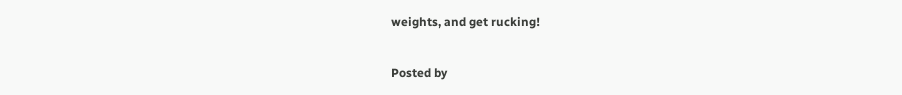weights, and get rucking!

Posted by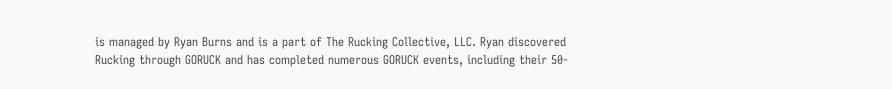is managed by Ryan Burns and is a part of The Rucking Collective, LLC. Ryan discovered Rucking through GORUCK and has completed numerous GORUCK events, including their 50-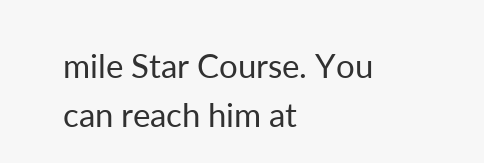mile Star Course. You can reach him at